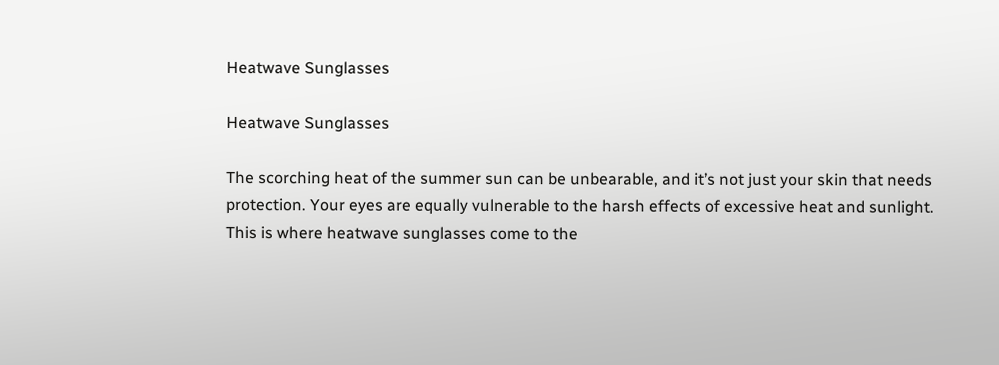Heatwave Sunglasses

Heatwave Sunglasses

The scorching heat of the summer sun can be unbearable, and it’s not just your skin that needs protection. Your eyes are equally vulnerable to the harsh effects of excessive heat and sunlight. This is where heatwave sunglasses come to the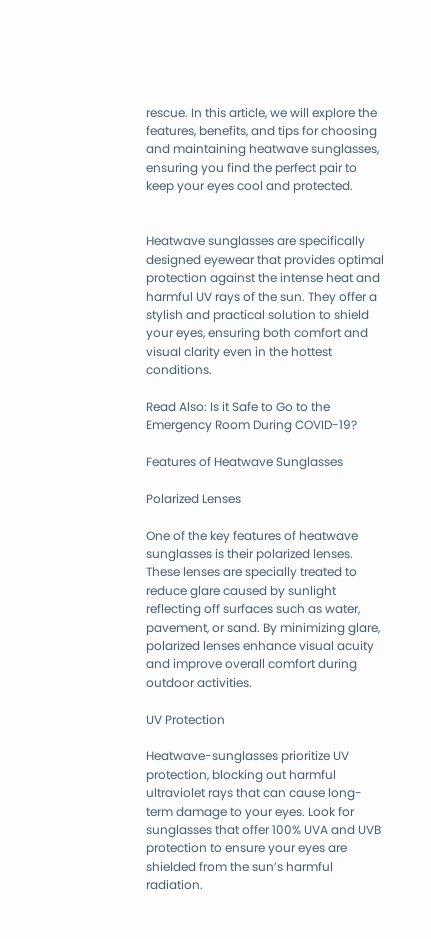rescue. In this article, we will explore the features, benefits, and tips for choosing and maintaining heatwave sunglasses, ensuring you find the perfect pair to keep your eyes cool and protected.


Heatwave sunglasses are specifically designed eyewear that provides optimal protection against the intense heat and harmful UV rays of the sun. They offer a stylish and practical solution to shield your eyes, ensuring both comfort and visual clarity even in the hottest conditions.

Read Also: Is it Safe to Go to the Emergency Room During COVID-19?

Features of Heatwave Sunglasses

Polarized Lenses

One of the key features of heatwave sunglasses is their polarized lenses. These lenses are specially treated to reduce glare caused by sunlight reflecting off surfaces such as water, pavement, or sand. By minimizing glare, polarized lenses enhance visual acuity and improve overall comfort during outdoor activities.

UV Protection

Heatwave-sunglasses prioritize UV protection, blocking out harmful ultraviolet rays that can cause long-term damage to your eyes. Look for sunglasses that offer 100% UVA and UVB protection to ensure your eyes are shielded from the sun’s harmful radiation.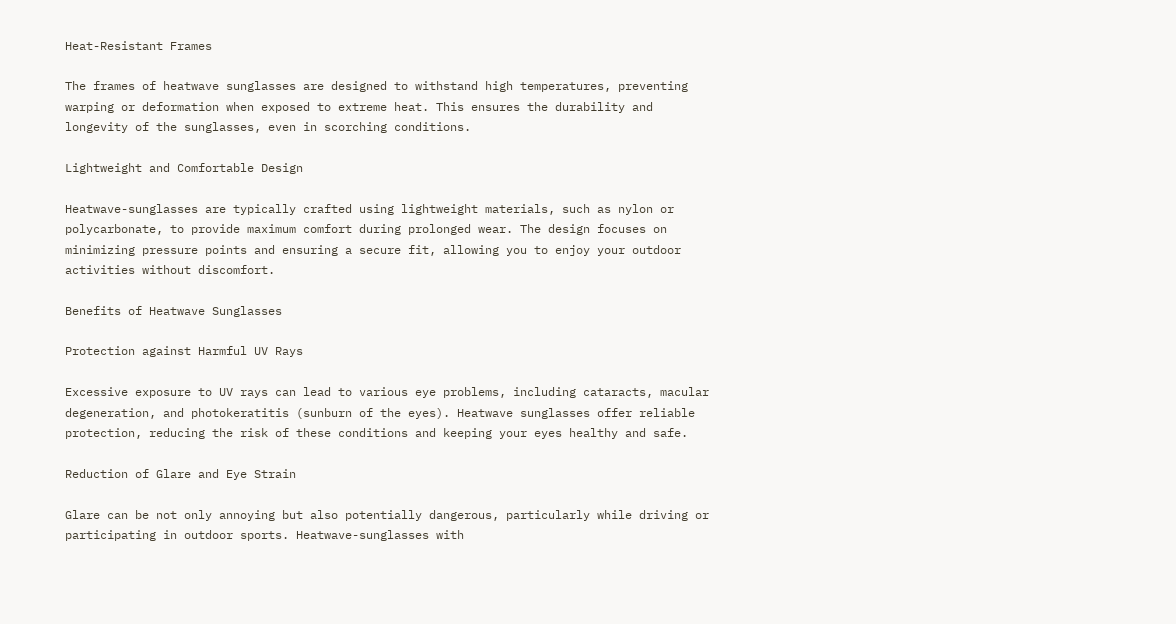Heat-Resistant Frames

The frames of heatwave sunglasses are designed to withstand high temperatures, preventing warping or deformation when exposed to extreme heat. This ensures the durability and longevity of the sunglasses, even in scorching conditions.

Lightweight and Comfortable Design

Heatwave-sunglasses are typically crafted using lightweight materials, such as nylon or polycarbonate, to provide maximum comfort during prolonged wear. The design focuses on minimizing pressure points and ensuring a secure fit, allowing you to enjoy your outdoor activities without discomfort.

Benefits of Heatwave Sunglasses

Protection against Harmful UV Rays

Excessive exposure to UV rays can lead to various eye problems, including cataracts, macular degeneration, and photokeratitis (sunburn of the eyes). Heatwave sunglasses offer reliable protection, reducing the risk of these conditions and keeping your eyes healthy and safe.

Reduction of Glare and Eye Strain

Glare can be not only annoying but also potentially dangerous, particularly while driving or participating in outdoor sports. Heatwave-sunglasses with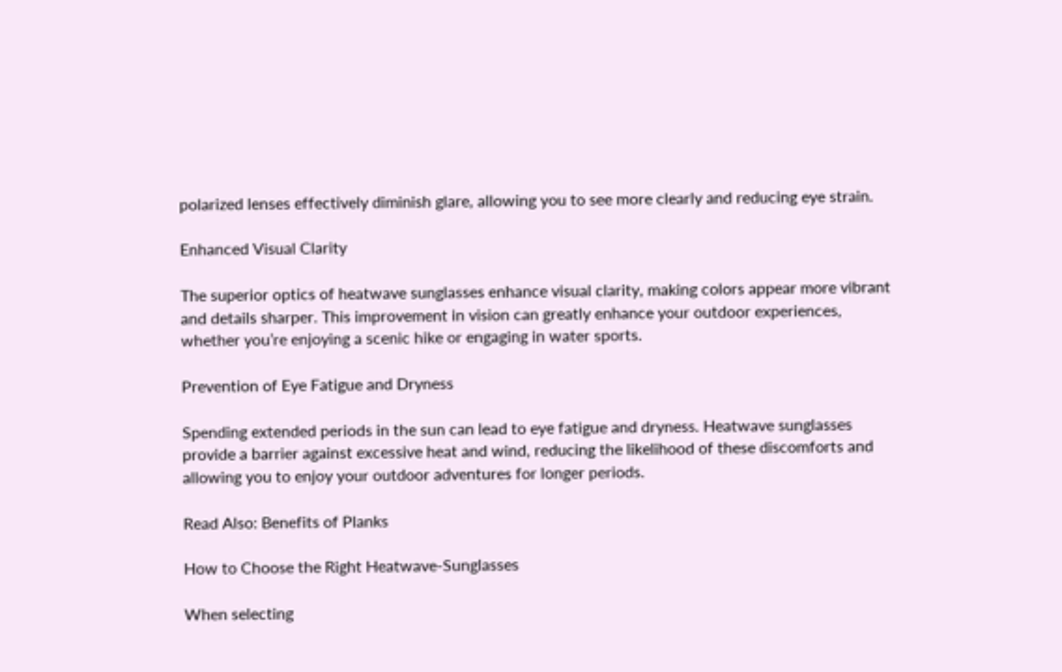polarized lenses effectively diminish glare, allowing you to see more clearly and reducing eye strain.

Enhanced Visual Clarity

The superior optics of heatwave sunglasses enhance visual clarity, making colors appear more vibrant and details sharper. This improvement in vision can greatly enhance your outdoor experiences, whether you’re enjoying a scenic hike or engaging in water sports.

Prevention of Eye Fatigue and Dryness

Spending extended periods in the sun can lead to eye fatigue and dryness. Heatwave sunglasses provide a barrier against excessive heat and wind, reducing the likelihood of these discomforts and allowing you to enjoy your outdoor adventures for longer periods.

Read Also: Benefits of Planks

How to Choose the Right Heatwave-Sunglasses

When selecting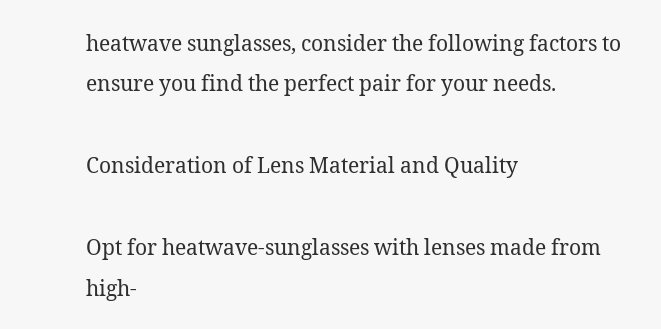heatwave sunglasses, consider the following factors to ensure you find the perfect pair for your needs.

Consideration of Lens Material and Quality

Opt for heatwave-sunglasses with lenses made from high-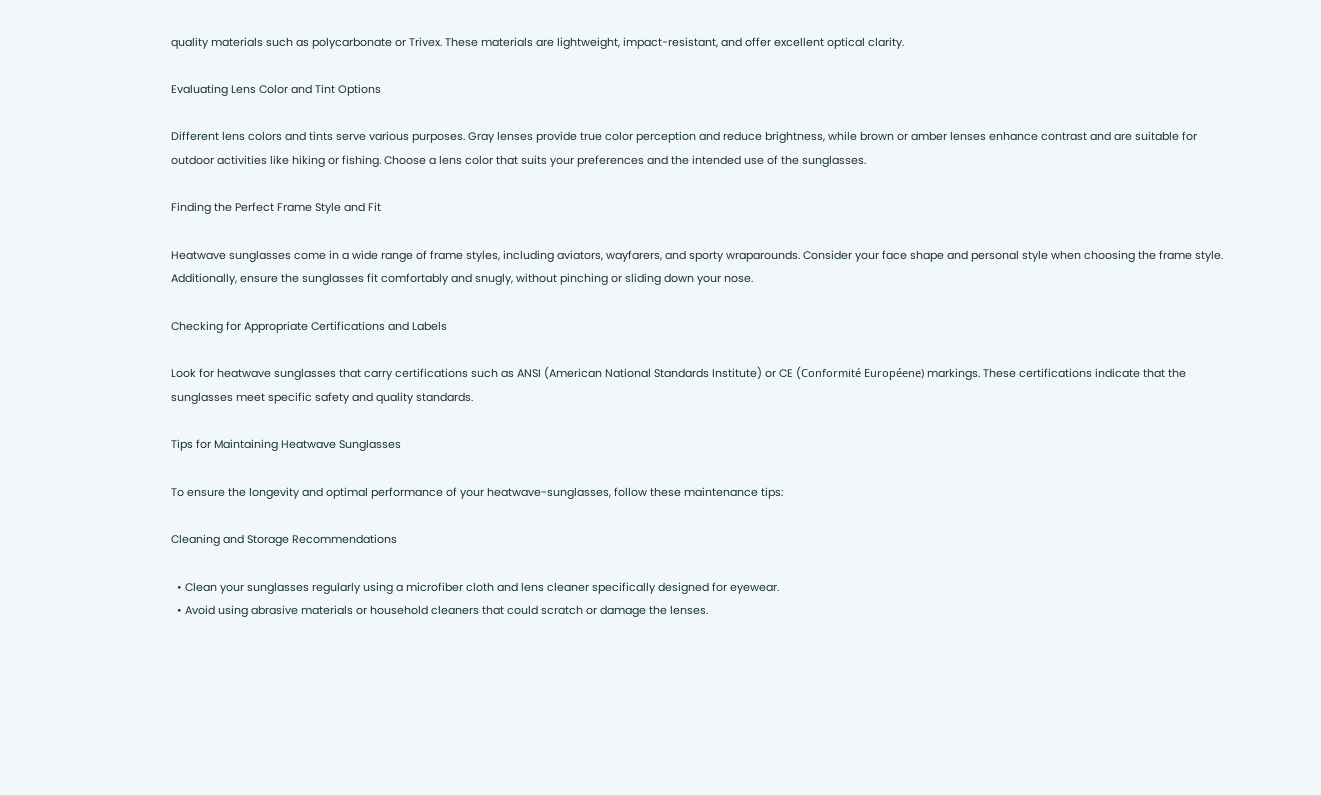quality materials such as polycarbonate or Trivex. These materials are lightweight, impact-resistant, and offer excellent optical clarity.

Evaluating Lens Color and Tint Options

Different lens colors and tints serve various purposes. Gray lenses provide true color perception and reduce brightness, while brown or amber lenses enhance contrast and are suitable for outdoor activities like hiking or fishing. Choose a lens color that suits your preferences and the intended use of the sunglasses.

Finding the Perfect Frame Style and Fit

Heatwave sunglasses come in a wide range of frame styles, including aviators, wayfarers, and sporty wraparounds. Consider your face shape and personal style when choosing the frame style. Additionally, ensure the sunglasses fit comfortably and snugly, without pinching or sliding down your nose.

Checking for Appropriate Certifications and Labels

Look for heatwave sunglasses that carry certifications such as ANSI (American National Standards Institute) or CE (Conformité Européene) markings. These certifications indicate that the sunglasses meet specific safety and quality standards.

Tips for Maintaining Heatwave Sunglasses

To ensure the longevity and optimal performance of your heatwave-sunglasses, follow these maintenance tips:

Cleaning and Storage Recommendations

  • Clean your sunglasses regularly using a microfiber cloth and lens cleaner specifically designed for eyewear.
  • Avoid using abrasive materials or household cleaners that could scratch or damage the lenses.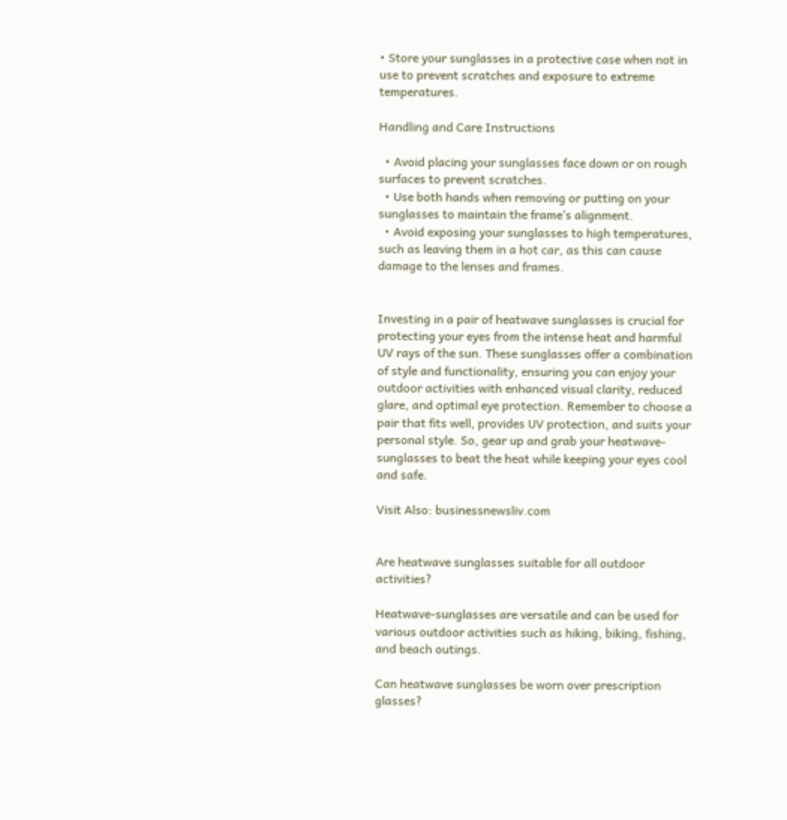• Store your sunglasses in a protective case when not in use to prevent scratches and exposure to extreme temperatures.

Handling and Care Instructions

  • Avoid placing your sunglasses face down or on rough surfaces to prevent scratches.
  • Use both hands when removing or putting on your sunglasses to maintain the frame’s alignment.
  • Avoid exposing your sunglasses to high temperatures, such as leaving them in a hot car, as this can cause damage to the lenses and frames.


Investing in a pair of heatwave sunglasses is crucial for protecting your eyes from the intense heat and harmful UV rays of the sun. These sunglasses offer a combination of style and functionality, ensuring you can enjoy your outdoor activities with enhanced visual clarity, reduced glare, and optimal eye protection. Remember to choose a pair that fits well, provides UV protection, and suits your personal style. So, gear up and grab your heatwave-sunglasses to beat the heat while keeping your eyes cool and safe.

Visit Also: businessnewsliv.com


Are heatwave sunglasses suitable for all outdoor activities?

Heatwave-sunglasses are versatile and can be used for various outdoor activities such as hiking, biking, fishing, and beach outings.

Can heatwave sunglasses be worn over prescription glasses?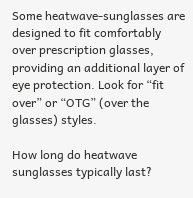Some heatwave-sunglasses are designed to fit comfortably over prescription glasses, providing an additional layer of eye protection. Look for “fit over” or “OTG” (over the glasses) styles.

How long do heatwave sunglasses typically last?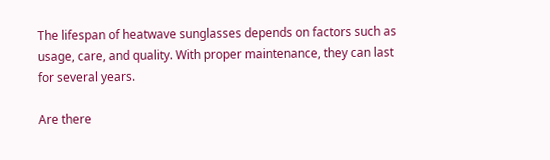The lifespan of heatwave sunglasses depends on factors such as usage, care, and quality. With proper maintenance, they can last for several years.

Are there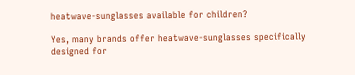heatwave-sunglasses available for children?

Yes, many brands offer heatwave-sunglasses specifically designed for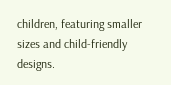children, featuring smaller sizes and child-friendly designs.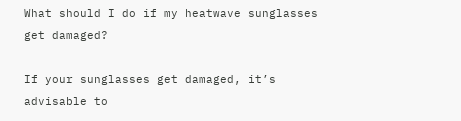What should I do if my heatwave sunglasses get damaged?

If your sunglasses get damaged, it’s advisable to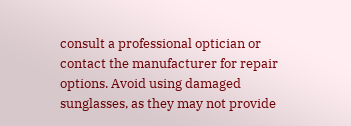consult a professional optician or contact the manufacturer for repair options. Avoid using damaged sunglasses, as they may not provide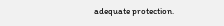adequate protection.